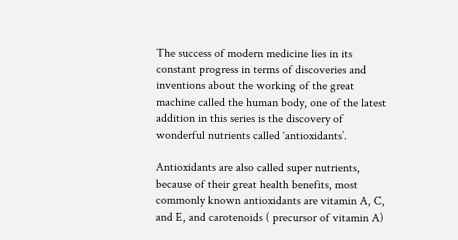The success of modern medicine lies in its constant progress in terms of discoveries and inventions about the working of the great machine called the human body, one of the latest addition in this series is the discovery of wonderful nutrients called ‘antioxidants’.

Antioxidants are also called super nutrients, because of their great health benefits, most commonly known antioxidants are vitamin A, C, and E, and carotenoids ( precursor of vitamin A)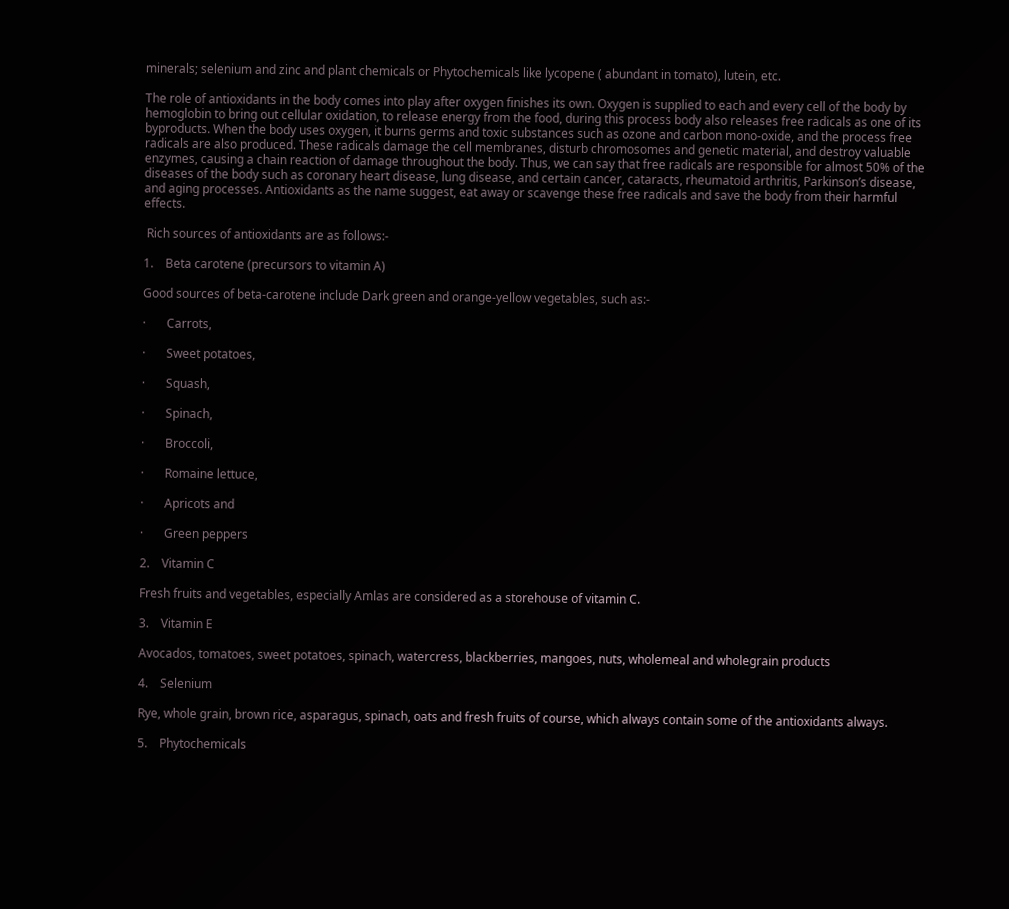minerals; selenium and zinc and plant chemicals or Phytochemicals like lycopene ( abundant in tomato), lutein, etc.

The role of antioxidants in the body comes into play after oxygen finishes its own. Oxygen is supplied to each and every cell of the body by hemoglobin to bring out cellular oxidation, to release energy from the food, during this process body also releases free radicals as one of its byproducts. When the body uses oxygen, it burns germs and toxic substances such as ozone and carbon mono-oxide, and the process free radicals are also produced. These radicals damage the cell membranes, disturb chromosomes and genetic material, and destroy valuable enzymes, causing a chain reaction of damage throughout the body. Thus, we can say that free radicals are responsible for almost 50% of the diseases of the body such as coronary heart disease, lung disease, and certain cancer, cataracts, rheumatoid arthritis, Parkinson’s disease, and aging processes. Antioxidants as the name suggest, eat away or scavenge these free radicals and save the body from their harmful effects.

 Rich sources of antioxidants are as follows:-

1.    Beta carotene (precursors to vitamin A)

Good sources of beta-carotene include Dark green and orange-yellow vegetables, such as:-

·       Carrots,

·       Sweet potatoes,

·       Squash,

·       Spinach,

·       Broccoli,

·       Romaine lettuce,

·       Apricots and

·       Green peppers

2.    Vitamin C

Fresh fruits and vegetables, especially Amlas are considered as a storehouse of vitamin C.

3.    Vitamin E

Avocados, tomatoes, sweet potatoes, spinach, watercress, blackberries, mangoes, nuts, wholemeal and wholegrain products

4.    Selenium

Rye, whole grain, brown rice, asparagus, spinach, oats and fresh fruits of course, which always contain some of the antioxidants always.

5.    Phytochemicals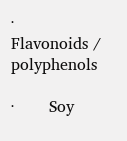·       Flavonoids / polyphenols

·       Soy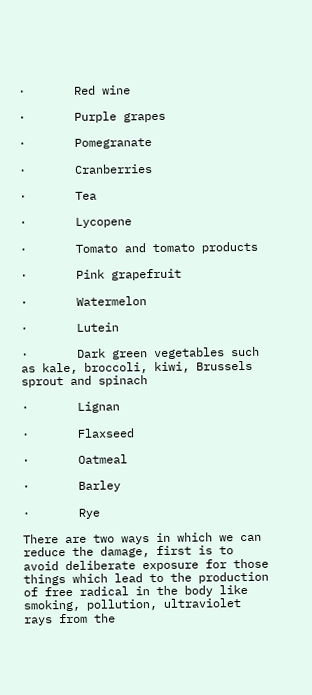·       Red wine

·       Purple grapes

·       Pomegranate

·       Cranberries

·       Tea

·       Lycopene

·       Tomato and tomato products

·       Pink grapefruit

·       Watermelon

·       Lutein

·       Dark green vegetables such as kale, broccoli, kiwi, Brussels sprout and spinach

·       Lignan

·       Flaxseed

·       Oatmeal

·       Barley

·       Rye

There are two ways in which we can reduce the damage, first is to avoid deliberate exposure for those things which lead to the production of free radical in the body like smoking, pollution, ultraviolet rays from the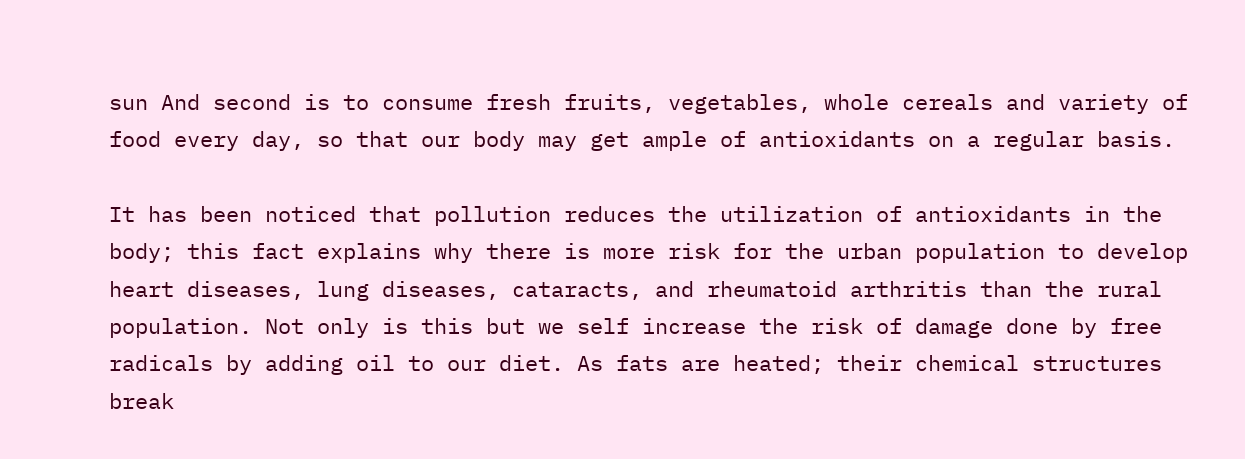sun And second is to consume fresh fruits, vegetables, whole cereals and variety of food every day, so that our body may get ample of antioxidants on a regular basis.

It has been noticed that pollution reduces the utilization of antioxidants in the body; this fact explains why there is more risk for the urban population to develop heart diseases, lung diseases, cataracts, and rheumatoid arthritis than the rural population. Not only is this but we self increase the risk of damage done by free radicals by adding oil to our diet. As fats are heated; their chemical structures break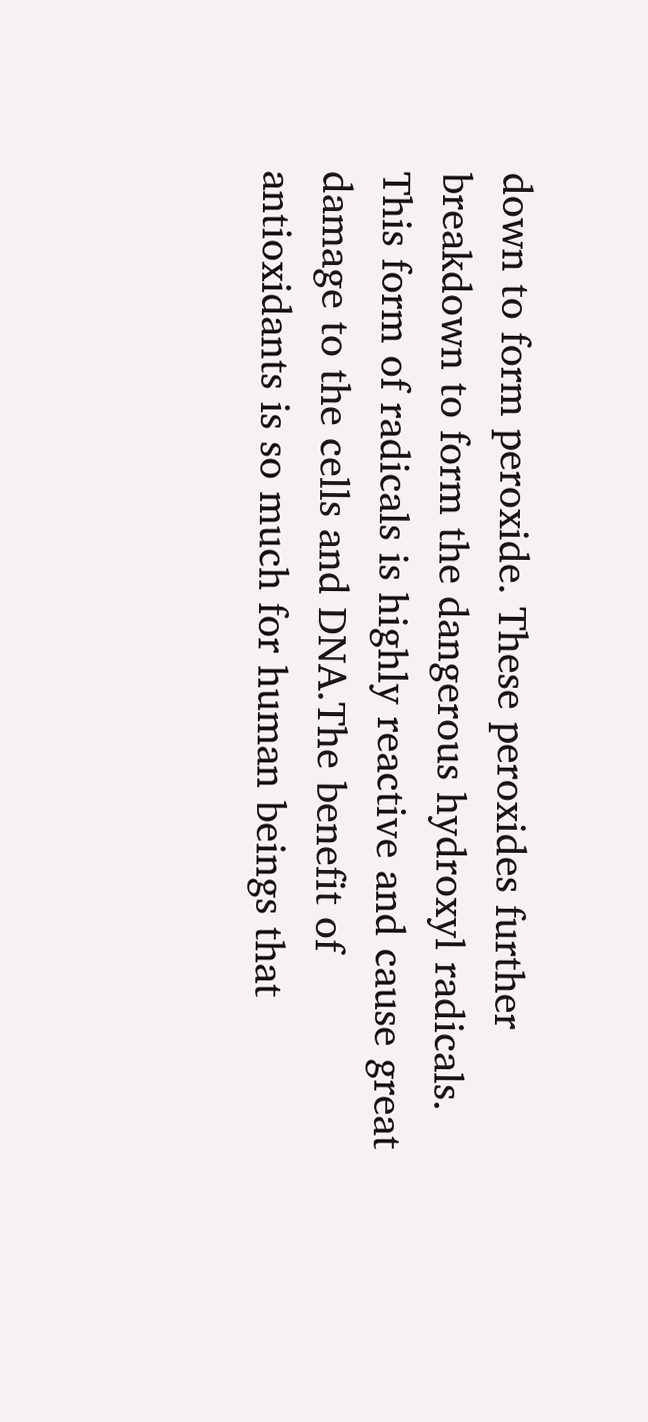down to form peroxide. These peroxides further breakdown to form the dangerous hydroxyl radicals. This form of radicals is highly reactive and cause great damage to the cells and DNA.The benefit of antioxidants is so much for human beings that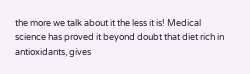the more we talk about it the less it is! Medical science has proved it beyond doubt that diet rich in antioxidants, gives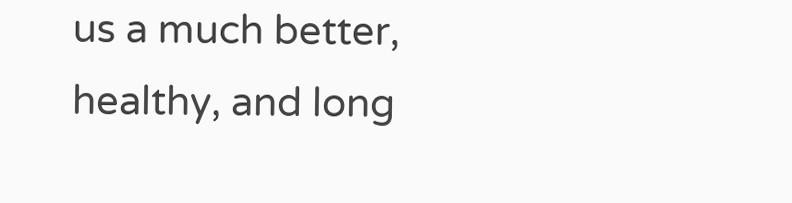us a much better, healthy, and long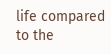life compared to the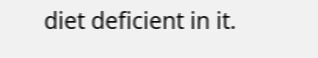diet deficient in it.